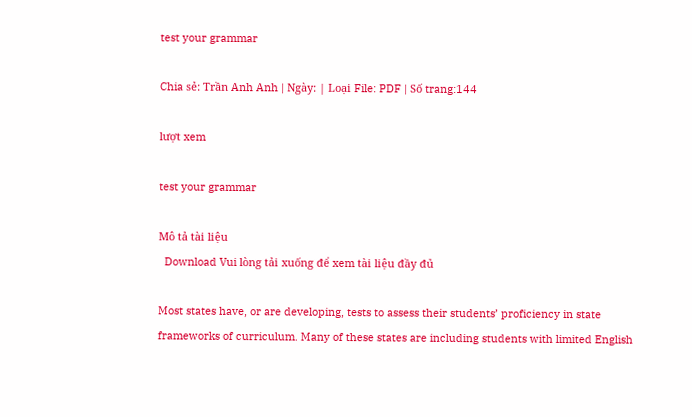test your grammar

Chia sẻ: Trần Anh Anh | Ngày: | Loại File: PDF | Số trang:144

lượt xem

test your grammar

Mô tả tài liệu
  Download Vui lòng tải xuống để xem tài liệu đầy đủ

Most states have, or are developing, tests to assess their students’ proficiency in state frameworks of curriculum. Many of these states are including students with limited English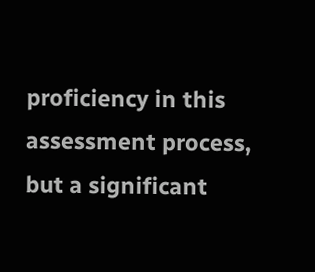proficiency in this assessment process, but a significant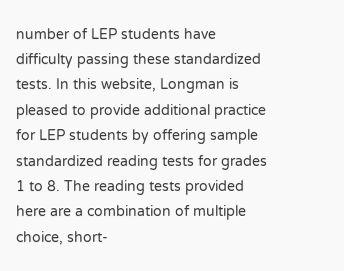number of LEP students have difficulty passing these standardized tests. In this website, Longman is pleased to provide additional practice for LEP students by offering sample standardized reading tests for grades 1 to 8. The reading tests provided here are a combination of multiple choice, short-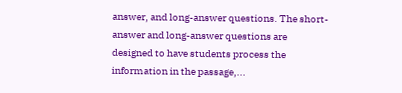answer, and long-answer questions. The short-answer and long-answer questions are designed to have students process the information in the passage,...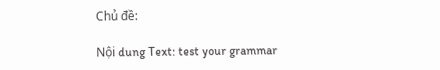Chủ đề:

Nội dung Text: test your grammar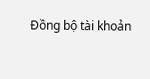Đồng bộ tài khoản